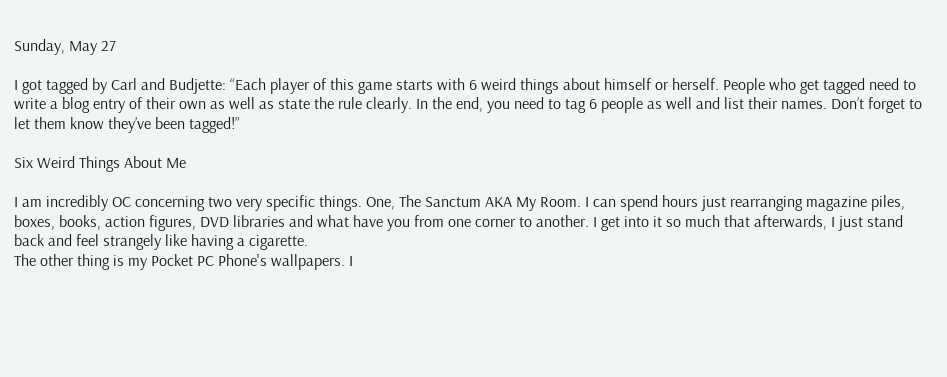Sunday, May 27

I got tagged by Carl and Budjette: “Each player of this game starts with 6 weird things about himself or herself. People who get tagged need to write a blog entry of their own as well as state the rule clearly. In the end, you need to tag 6 people as well and list their names. Don’t forget to let them know they’ve been tagged!”

Six Weird Things About Me

I am incredibly OC concerning two very specific things. One, The Sanctum AKA My Room. I can spend hours just rearranging magazine piles, boxes, books, action figures, DVD libraries and what have you from one corner to another. I get into it so much that afterwards, I just stand back and feel strangely like having a cigarette.
The other thing is my Pocket PC Phone's wallpapers. I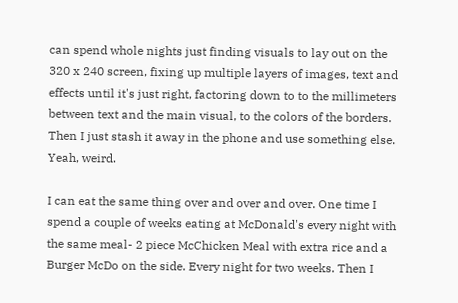can spend whole nights just finding visuals to lay out on the 320 x 240 screen, fixing up multiple layers of images, text and effects until it's just right, factoring down to to the millimeters between text and the main visual, to the colors of the borders. Then I just stash it away in the phone and use something else. Yeah, weird.

I can eat the same thing over and over and over. One time I spend a couple of weeks eating at McDonald's every night with the same meal- 2 piece McChicken Meal with extra rice and a Burger McDo on the side. Every night for two weeks. Then I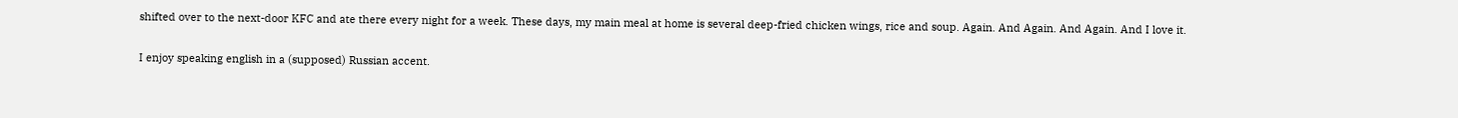shifted over to the next-door KFC and ate there every night for a week. These days, my main meal at home is several deep-fried chicken wings, rice and soup. Again. And Again. And Again. And I love it.

I enjoy speaking english in a (supposed) Russian accent.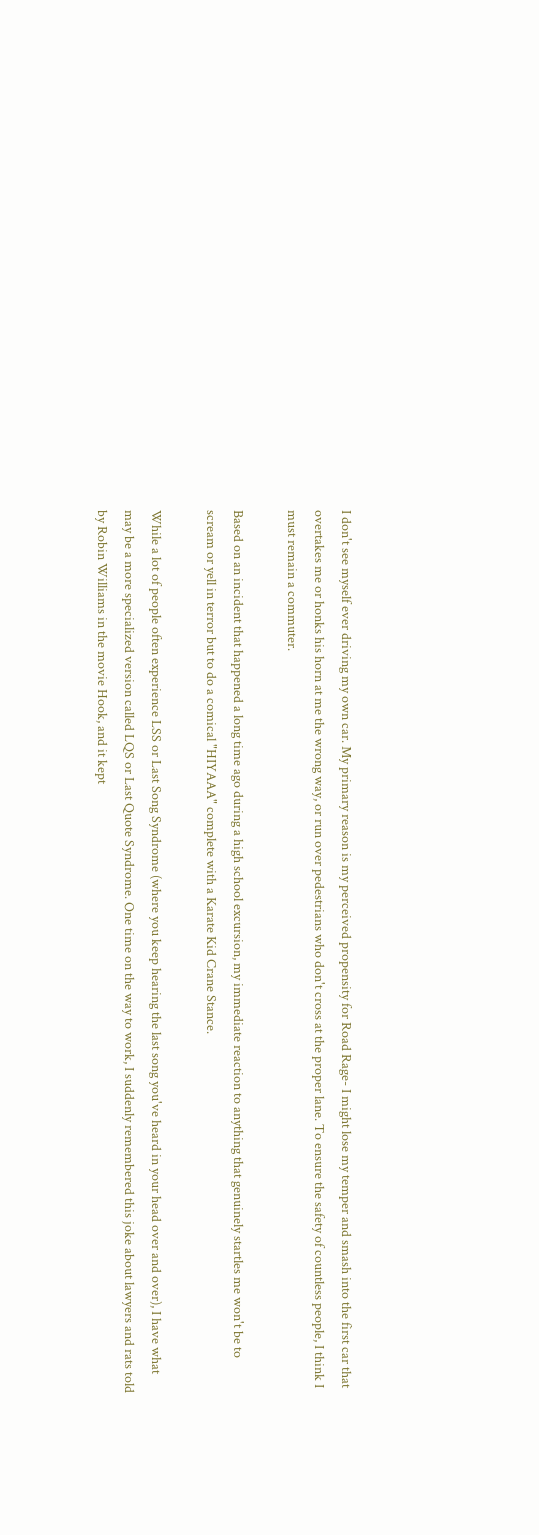I don't see myself ever driving my own car. My primary reason is my perceived propensity for Road Rage- I might lose my temper and smash into the first car that overtakes me or honks his horn at me the wrong way, or run over pedestrians who don't cross at the proper lane. To ensure the safety of countless people, I think I must remain a commuter.

Based on an incident that happened a long time ago during a high school excursion, my immediate reaction to anything that genuinely startles me won't be to scream or yell in terror but to do a comical "HIYAAA" complete with a Karate Kid Crane Stance.

While a lot of people often experience LSS or Last Song Syndrome (where you keep hearing the last song you've heard in your head over and over), I have what may be a more specialized version called LQS or Last Quote Syndrome. One time on the way to work, I suddenly remembered this joke about lawyers and rats told by Robin Williams in the movie Hook, and it kept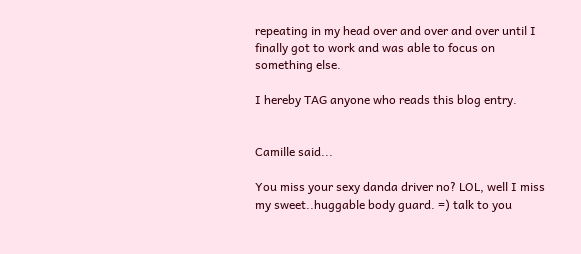repeating in my head over and over and over until I finally got to work and was able to focus on something else.

I hereby TAG anyone who reads this blog entry.


Camille said...

You miss your sexy danda driver no? LOL, well I miss my sweet..huggable body guard. =) talk to you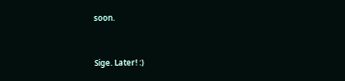soon.


Sige. Later! :)